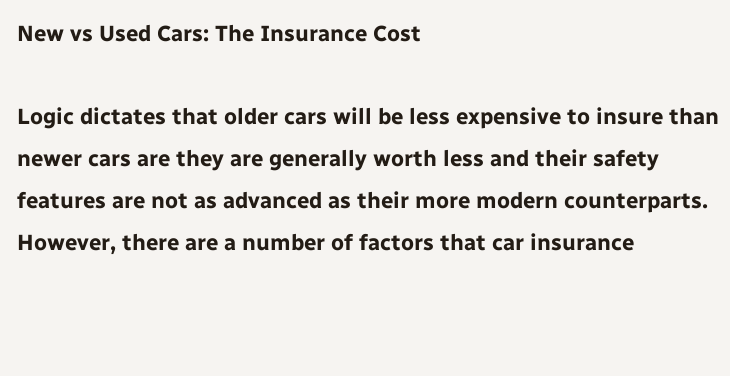New vs Used Cars: The Insurance Cost

Logic dictates that older cars will be less expensive to insure than newer cars are they are generally worth less and their safety features are not as advanced as their more modern counterparts. However, there are a number of factors that car insurance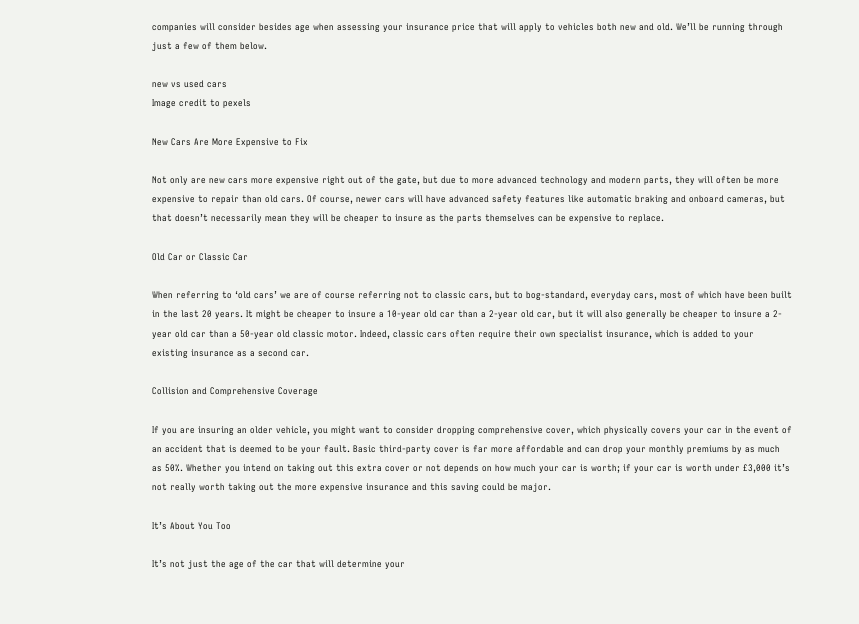companies will consider besides age when assessing your insurance price that will apply to vehicles both new and old. We’ll be running through just a few of them below.

new vs used cars
Image credit to pexels

New Cars Are More Expensive to Fix

Not only are new cars more expensive right out of the gate, but due to more advanced technology and modern parts, they will often be more expensive to repair than old cars. Of course, newer cars will have advanced safety features like automatic braking and onboard cameras, but that doesn’t necessarily mean they will be cheaper to insure as the parts themselves can be expensive to replace.

Old Car or Classic Car

When referring to ‘old cars’ we are of course referring not to classic cars, but to bog-standard, everyday cars, most of which have been built in the last 20 years. It might be cheaper to insure a 10-year old car than a 2-year old car, but it will also generally be cheaper to insure a 2-year old car than a 50-year old classic motor. Indeed, classic cars often require their own specialist insurance, which is added to your existing insurance as a second car.

Collision and Comprehensive Coverage

If you are insuring an older vehicle, you might want to consider dropping comprehensive cover, which physically covers your car in the event of an accident that is deemed to be your fault. Basic third-party cover is far more affordable and can drop your monthly premiums by as much as 50%. Whether you intend on taking out this extra cover or not depends on how much your car is worth; if your car is worth under £3,000 it’s not really worth taking out the more expensive insurance and this saving could be major.

It’s About You Too

It’s not just the age of the car that will determine your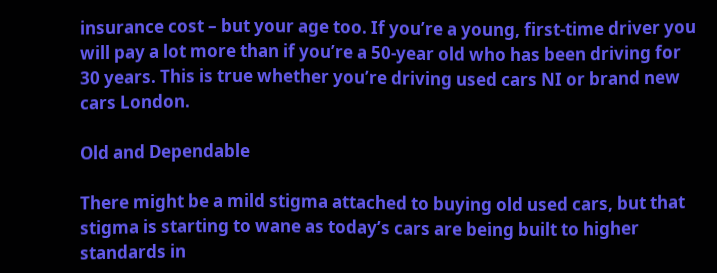insurance cost – but your age too. If you’re a young, first-time driver you will pay a lot more than if you’re a 50-year old who has been driving for 30 years. This is true whether you’re driving used cars NI or brand new cars London.

Old and Dependable

There might be a mild stigma attached to buying old used cars, but that stigma is starting to wane as today’s cars are being built to higher standards in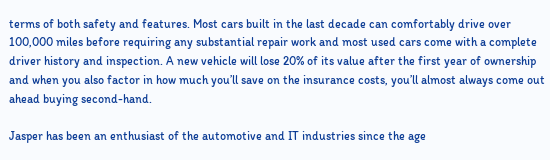terms of both safety and features. Most cars built in the last decade can comfortably drive over 100,000 miles before requiring any substantial repair work and most used cars come with a complete driver history and inspection. A new vehicle will lose 20% of its value after the first year of ownership and when you also factor in how much you’ll save on the insurance costs, you’ll almost always come out ahead buying second-hand.

Jasper has been an enthusiast of the automotive and IT industries since the age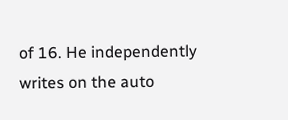of 16. He independently writes on the auto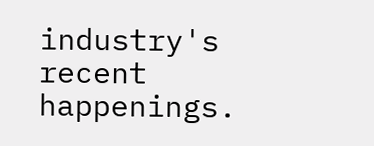industry's recent happenings.